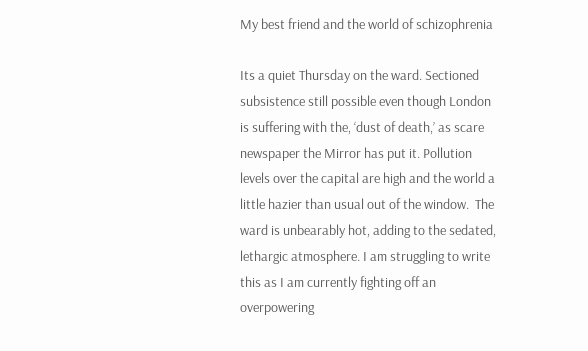My best friend and the world of schizophrenia

Its a quiet Thursday on the ward. Sectioned subsistence still possible even though London is suffering with the, ‘dust of death,’ as scare newspaper the Mirror has put it. Pollution levels over the capital are high and the world a little hazier than usual out of the window.  The ward is unbearably hot, adding to the sedated, lethargic atmosphere. I am struggling to write this as I am currently fighting off an overpowering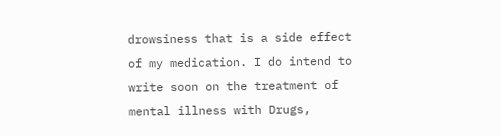drowsiness that is a side effect of my medication. I do intend to write soon on the treatment of mental illness with Drugs,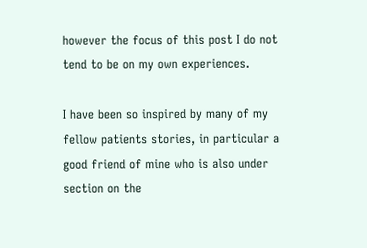however the focus of this post I do not tend to be on my own experiences.

I have been so inspired by many of my fellow patients stories, in particular a good friend of mine who is also under section on the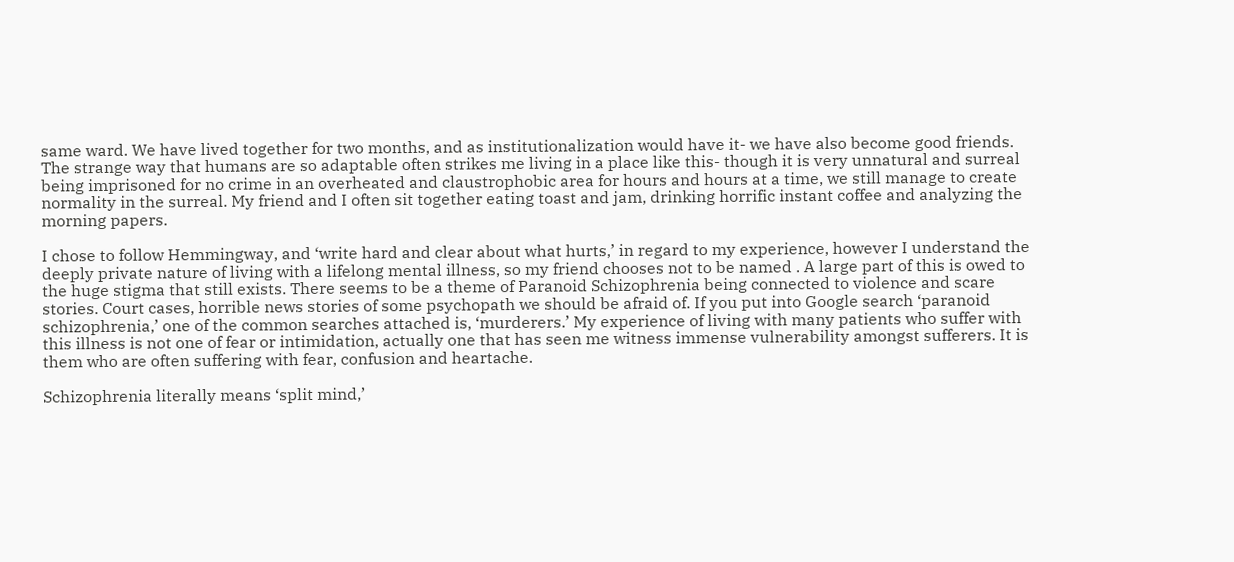same ward. We have lived together for two months, and as institutionalization would have it- we have also become good friends. The strange way that humans are so adaptable often strikes me living in a place like this- though it is very unnatural and surreal being imprisoned for no crime in an overheated and claustrophobic area for hours and hours at a time, we still manage to create normality in the surreal. My friend and I often sit together eating toast and jam, drinking horrific instant coffee and analyzing the morning papers.

I chose to follow Hemmingway, and ‘write hard and clear about what hurts,’ in regard to my experience, however I understand the deeply private nature of living with a lifelong mental illness, so my friend chooses not to be named . A large part of this is owed to the huge stigma that still exists. There seems to be a theme of Paranoid Schizophrenia being connected to violence and scare stories. Court cases, horrible news stories of some psychopath we should be afraid of. If you put into Google search ‘paranoid schizophrenia,’ one of the common searches attached is, ‘murderers.’ My experience of living with many patients who suffer with this illness is not one of fear or intimidation, actually one that has seen me witness immense vulnerability amongst sufferers. It is them who are often suffering with fear, confusion and heartache.

Schizophrenia literally means ‘split mind,’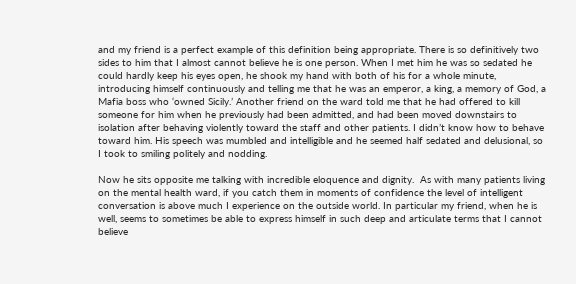and my friend is a perfect example of this definition being appropriate. There is so definitively two sides to him that I almost cannot believe he is one person. When I met him he was so sedated he could hardly keep his eyes open, he shook my hand with both of his for a whole minute, introducing himself continuously and telling me that he was an emperor, a king, a memory of God, a Mafia boss who ‘owned Sicily.’ Another friend on the ward told me that he had offered to kill someone for him when he previously had been admitted, and had been moved downstairs to isolation after behaving violently toward the staff and other patients. I didn’t know how to behave toward him. His speech was mumbled and intelligible and he seemed half sedated and delusional, so I took to smiling politely and nodding.

Now he sits opposite me talking with incredible eloquence and dignity.  As with many patients living on the mental health ward, if you catch them in moments of confidence the level of intelligent conversation is above much I experience on the outside world. In particular my friend, when he is well, seems to sometimes be able to express himself in such deep and articulate terms that I cannot believe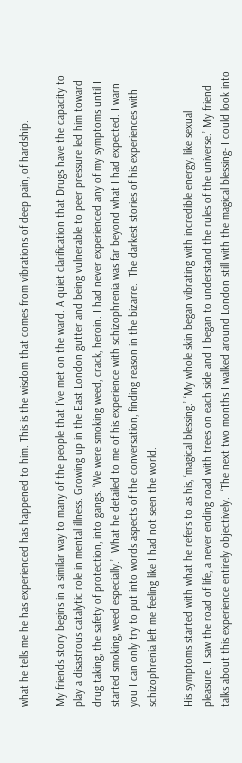what he tells me he has experienced has happened to him. This is the wisdom that comes from vibrations of deep pain, of hardship.

My friends story begins in a similar way to many of the people that I’ve met on the ward. A quiet clarification that Drugs have the capacity to play a disastrous catalytic role in mental illness. Growing up in the East London gutter and being vulnerable to peer pressure led him toward drug taking, the safety of protection, into gangs. ‘We were smoking weed, crack, heroin. I had never experienced any of my symptoms until I started smoking, weed especially.’  What he detailed to me of his experience with schizophrenia was far beyond what I had expected. I warn you I can only try to put into words aspects of the conversation, finding reason in the bizarre.  The darkest stories of his experiences with schizophrenia left me feeling like I had not seen the world.

His symptoms started with what he refers to as his, ‘magical blessing.’ ‘My whole skin began vibrating with incredible energy, like sexual pleasure. I saw the road of life, a never ending road with trees on each side and I began to understand the rules of the universe.’ My friend talks about this experience entirely objectively.  ‘The next two months I walked around London still with the magical blessing- I could look into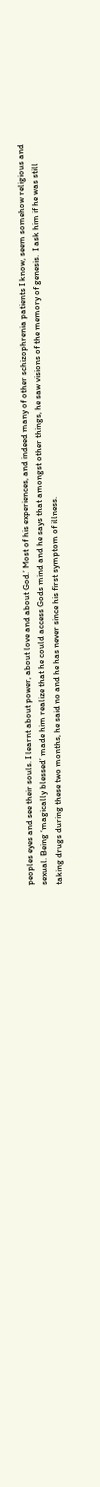peoples eyes and see their souls. I learnt about power, about love and about God.’ Most of his experiences, and indeed many of other schizophrenia patients I know, seem somehow religious and sexual. Being ‘magically blessed’ made him realize that he could access Gods mind and he says that amongst other things, he saw visions of the memory of genesis.  I ask him if he was still taking drugs during these two months, he said no and he has never since his first symptom of illness.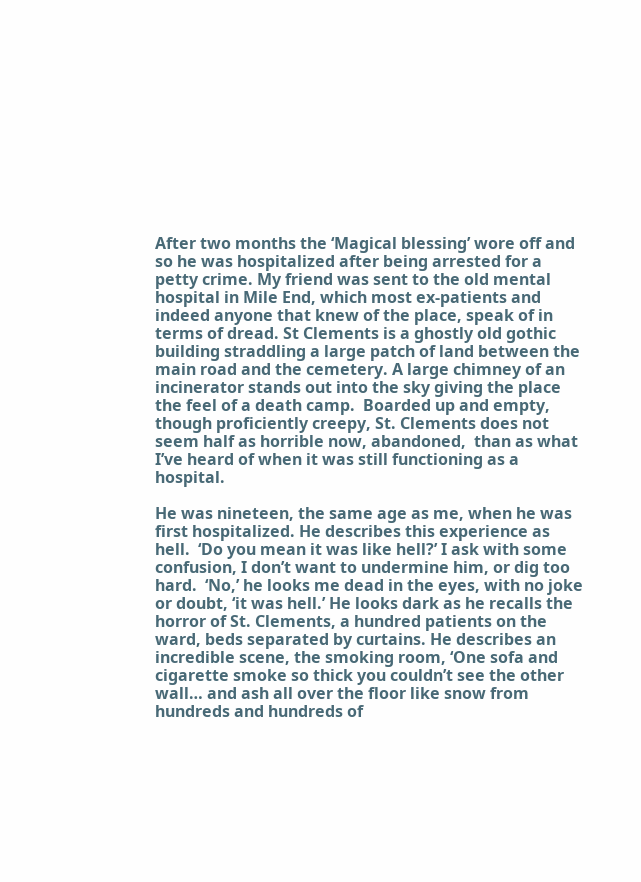After two months the ‘Magical blessing’ wore off and so he was hospitalized after being arrested for a petty crime. My friend was sent to the old mental hospital in Mile End, which most ex-patients and indeed anyone that knew of the place, speak of in terms of dread. St Clements is a ghostly old gothic building straddling a large patch of land between the main road and the cemetery. A large chimney of an incinerator stands out into the sky giving the place the feel of a death camp.  Boarded up and empty, though proficiently creepy, St. Clements does not seem half as horrible now, abandoned,  than as what I’ve heard of when it was still functioning as a hospital.

He was nineteen, the same age as me, when he was first hospitalized. He describes this experience as hell.  ‘Do you mean it was like hell?’ I ask with some confusion, I don’t want to undermine him, or dig too hard.  ‘No,’ he looks me dead in the eyes, with no joke or doubt, ‘it was hell.’ He looks dark as he recalls the horror of St. Clements, a hundred patients on the ward, beds separated by curtains. He describes an incredible scene, the smoking room, ‘One sofa and cigarette smoke so thick you couldn’t see the other wall… and ash all over the floor like snow from hundreds and hundreds of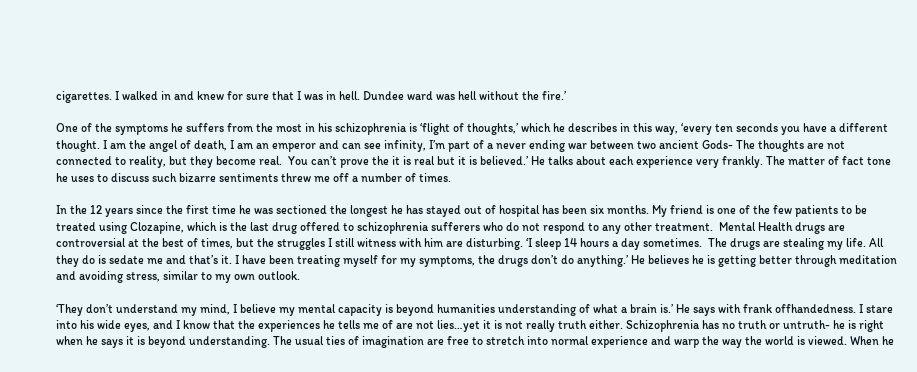cigarettes. I walked in and knew for sure that I was in hell. Dundee ward was hell without the fire.’

One of the symptoms he suffers from the most in his schizophrenia is ‘flight of thoughts,’ which he describes in this way, ‘every ten seconds you have a different thought. I am the angel of death, I am an emperor and can see infinity, I’m part of a never ending war between two ancient Gods- The thoughts are not connected to reality, but they become real.  You can’t prove the it is real but it is believed.’ He talks about each experience very frankly. The matter of fact tone he uses to discuss such bizarre sentiments threw me off a number of times.

In the 12 years since the first time he was sectioned the longest he has stayed out of hospital has been six months. My friend is one of the few patients to be treated using Clozapine, which is the last drug offered to schizophrenia sufferers who do not respond to any other treatment.  Mental Health drugs are controversial at the best of times, but the struggles I still witness with him are disturbing. ‘I sleep 14 hours a day sometimes.  The drugs are stealing my life. All they do is sedate me and that’s it. I have been treating myself for my symptoms, the drugs don’t do anything.’ He believes he is getting better through meditation and avoiding stress, similar to my own outlook.

‘They don’t understand my mind, I believe my mental capacity is beyond humanities understanding of what a brain is.’ He says with frank offhandedness. I stare into his wide eyes, and I know that the experiences he tells me of are not lies…yet it is not really truth either. Schizophrenia has no truth or untruth- he is right when he says it is beyond understanding. The usual ties of imagination are free to stretch into normal experience and warp the way the world is viewed. When he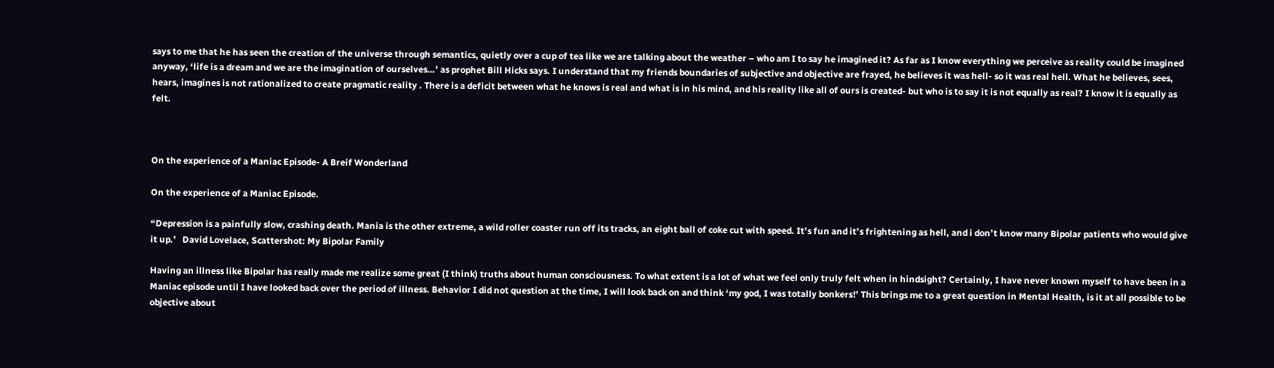says to me that he has seen the creation of the universe through semantics, quietly over a cup of tea like we are talking about the weather – who am I to say he imagined it? As far as I know everything we perceive as reality could be imagined anyway, ‘life is a dream and we are the imagination of ourselves…’ as prophet Bill Hicks says. I understand that my friends boundaries of subjective and objective are frayed, he believes it was hell- so it was real hell. What he believes, sees, hears, imagines is not rationalized to create pragmatic reality . There is a deficit between what he knows is real and what is in his mind, and his reality like all of ours is created- but who is to say it is not equally as real? I know it is equally as felt.



On the experience of a Maniac Episode- A Breif Wonderland

On the experience of a Maniac Episode.

“Depression is a painfully slow, crashing death. Mania is the other extreme, a wild roller coaster run off its tracks, an eight ball of coke cut with speed. It’s fun and it’s frightening as hell, and i don’t know many Bipolar patients who would give it up.’   David Lovelace, Scattershot: My Bipolar Family

Having an illness like Bipolar has really made me realize some great (I think) truths about human consciousness. To what extent is a lot of what we feel only truly felt when in hindsight? Certainly, I have never known myself to have been in a Maniac episode until I have looked back over the period of illness. Behavior I did not question at the time, I will look back on and think ‘my god, I was totally bonkers!’ This brings me to a great question in Mental Health, is it at all possible to be objective about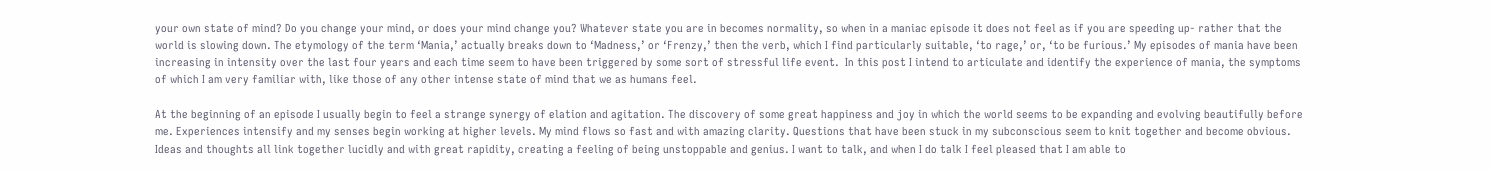your own state of mind? Do you change your mind, or does your mind change you? Whatever state you are in becomes normality, so when in a maniac episode it does not feel as if you are speeding up- rather that the world is slowing down. The etymology of the term ‘Mania,’ actually breaks down to ‘Madness,’ or ‘Frenzy,’ then the verb, which I find particularly suitable, ‘to rage,’ or, ‘to be furious.’ My episodes of mania have been increasing in intensity over the last four years and each time seem to have been triggered by some sort of stressful life event.  In this post I intend to articulate and identify the experience of mania, the symptoms of which I am very familiar with, like those of any other intense state of mind that we as humans feel.

At the beginning of an episode I usually begin to feel a strange synergy of elation and agitation. The discovery of some great happiness and joy in which the world seems to be expanding and evolving beautifully before me. Experiences intensify and my senses begin working at higher levels. My mind flows so fast and with amazing clarity. Questions that have been stuck in my subconscious seem to knit together and become obvious. Ideas and thoughts all link together lucidly and with great rapidity, creating a feeling of being unstoppable and genius. I want to talk, and when I do talk I feel pleased that I am able to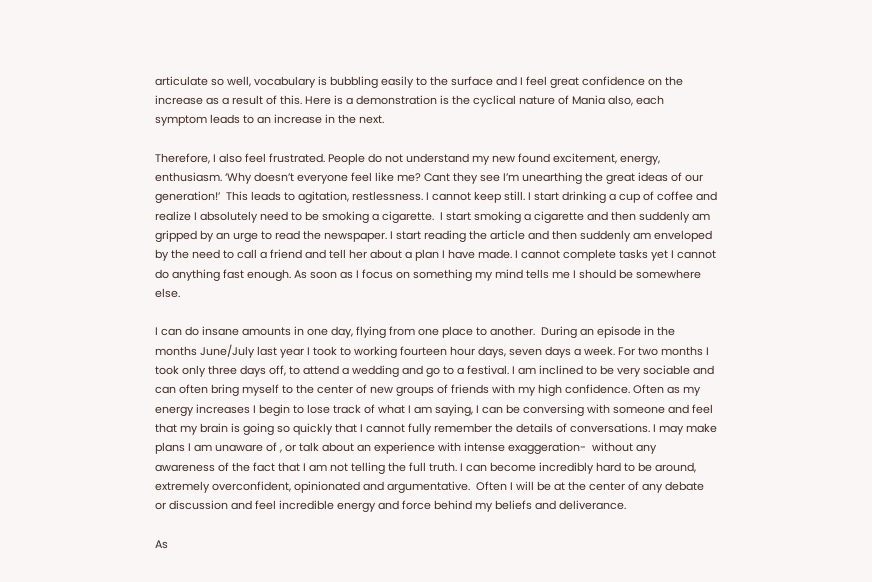articulate so well, vocabulary is bubbling easily to the surface and I feel great confidence on the increase as a result of this. Here is a demonstration is the cyclical nature of Mania also, each symptom leads to an increase in the next.

Therefore, I also feel frustrated. People do not understand my new found excitement, energy, enthusiasm. ‘Why doesn’t everyone feel like me? Cant they see I’m unearthing the great ideas of our generation!’  This leads to agitation, restlessness. I cannot keep still. I start drinking a cup of coffee and realize I absolutely need to be smoking a cigarette.  I start smoking a cigarette and then suddenly am gripped by an urge to read the newspaper. I start reading the article and then suddenly am enveloped by the need to call a friend and tell her about a plan I have made. I cannot complete tasks yet I cannot do anything fast enough. As soon as I focus on something my mind tells me I should be somewhere else.

I can do insane amounts in one day, flying from one place to another.  During an episode in the months June/July last year I took to working fourteen hour days, seven days a week. For two months I took only three days off, to attend a wedding and go to a festival. I am inclined to be very sociable and can often bring myself to the center of new groups of friends with my high confidence. Often as my energy increases I begin to lose track of what I am saying, I can be conversing with someone and feel that my brain is going so quickly that I cannot fully remember the details of conversations. I may make plans I am unaware of , or talk about an experience with intense exaggeration-  without any awareness of the fact that I am not telling the full truth. I can become incredibly hard to be around, extremely overconfident, opinionated and argumentative.  Often I will be at the center of any debate or discussion and feel incredible energy and force behind my beliefs and deliverance.

As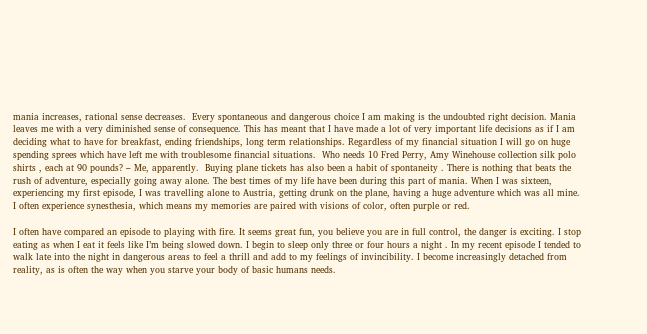mania increases, rational sense decreases.  Every spontaneous and dangerous choice I am making is the undoubted right decision. Mania leaves me with a very diminished sense of consequence. This has meant that I have made a lot of very important life decisions as if I am deciding what to have for breakfast, ending friendships, long term relationships. Regardless of my financial situation I will go on huge spending sprees which have left me with troublesome financial situations.  Who needs 10 Fred Perry, Amy Winehouse collection silk polo shirts , each at 90 pounds? – Me, apparently.  Buying plane tickets has also been a habit of spontaneity . There is nothing that beats the rush of adventure, especially going away alone. The best times of my life have been during this part of mania. When I was sixteen, experiencing my first episode, I was travelling alone to Austria, getting drunk on the plane, having a huge adventure which was all mine. I often experience synesthesia, which means my memories are paired with visions of color, often purple or red.

I often have compared an episode to playing with fire. It seems great fun, you believe you are in full control, the danger is exciting. I stop eating as when I eat it feels like I’m being slowed down. I begin to sleep only three or four hours a night . In my recent episode I tended to walk late into the night in dangerous areas to feel a thrill and add to my feelings of invincibility. I become increasingly detached from reality, as is often the way when you starve your body of basic humans needs.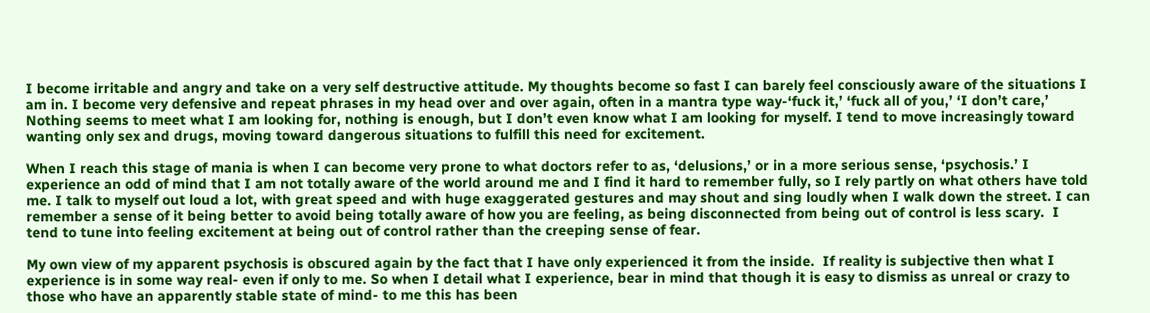I become irritable and angry and take on a very self destructive attitude. My thoughts become so fast I can barely feel consciously aware of the situations I am in. I become very defensive and repeat phrases in my head over and over again, often in a mantra type way-‘fuck it,’ ‘fuck all of you,’ ‘I don’t care,’ Nothing seems to meet what I am looking for, nothing is enough, but I don’t even know what I am looking for myself. I tend to move increasingly toward wanting only sex and drugs, moving toward dangerous situations to fulfill this need for excitement.

When I reach this stage of mania is when I can become very prone to what doctors refer to as, ‘delusions,’ or in a more serious sense, ‘psychosis.’ I experience an odd of mind that I am not totally aware of the world around me and I find it hard to remember fully, so I rely partly on what others have told me. I talk to myself out loud a lot, with great speed and with huge exaggerated gestures and may shout and sing loudly when I walk down the street. I can remember a sense of it being better to avoid being totally aware of how you are feeling, as being disconnected from being out of control is less scary.  I tend to tune into feeling excitement at being out of control rather than the creeping sense of fear.

My own view of my apparent psychosis is obscured again by the fact that I have only experienced it from the inside.  If reality is subjective then what I experience is in some way real- even if only to me. So when I detail what I experience, bear in mind that though it is easy to dismiss as unreal or crazy to those who have an apparently stable state of mind- to me this has been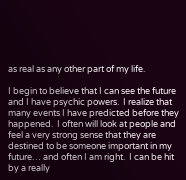as real as any other part of my life.

I begin to believe that I can see the future and I have psychic powers.  I realize that many events I have predicted before they happened.  I often will look at people and feel a very strong sense that they are destined to be someone important in my future… and often I am right.  I can be hit by a really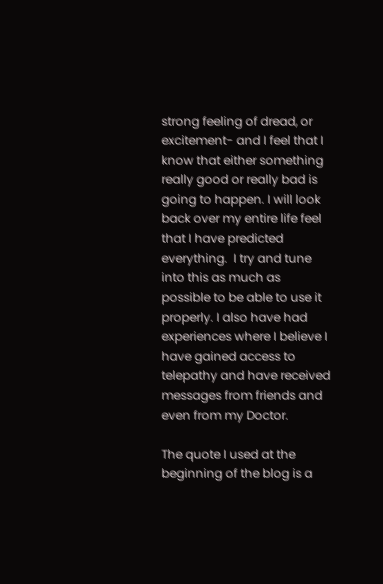strong feeling of dread, or excitement- and I feel that I know that either something really good or really bad is going to happen. I will look back over my entire life feel that I have predicted everything.  I try and tune into this as much as possible to be able to use it properly. I also have had experiences where I believe I have gained access to telepathy and have received messages from friends and even from my Doctor.

The quote I used at the beginning of the blog is a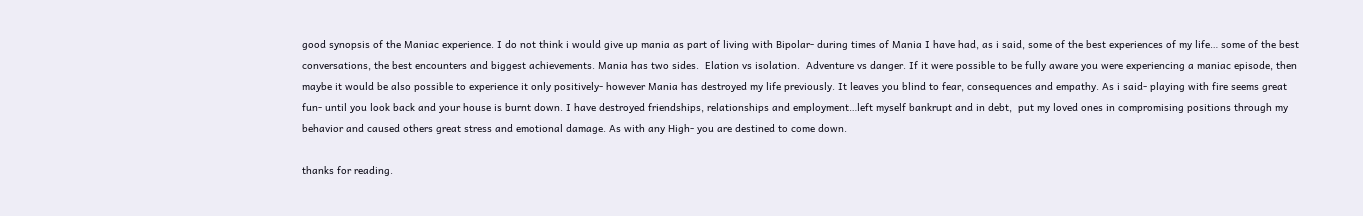good synopsis of the Maniac experience. I do not think i would give up mania as part of living with Bipolar- during times of Mania I have had, as i said, some of the best experiences of my life… some of the best conversations, the best encounters and biggest achievements. Mania has two sides.  Elation vs isolation.  Adventure vs danger. If it were possible to be fully aware you were experiencing a maniac episode, then maybe it would be also possible to experience it only positively- however Mania has destroyed my life previously. It leaves you blind to fear, consequences and empathy. As i said- playing with fire seems great fun- until you look back and your house is burnt down. I have destroyed friendships, relationships and employment…left myself bankrupt and in debt,  put my loved ones in compromising positions through my behavior and caused others great stress and emotional damage. As with any High- you are destined to come down.

thanks for reading.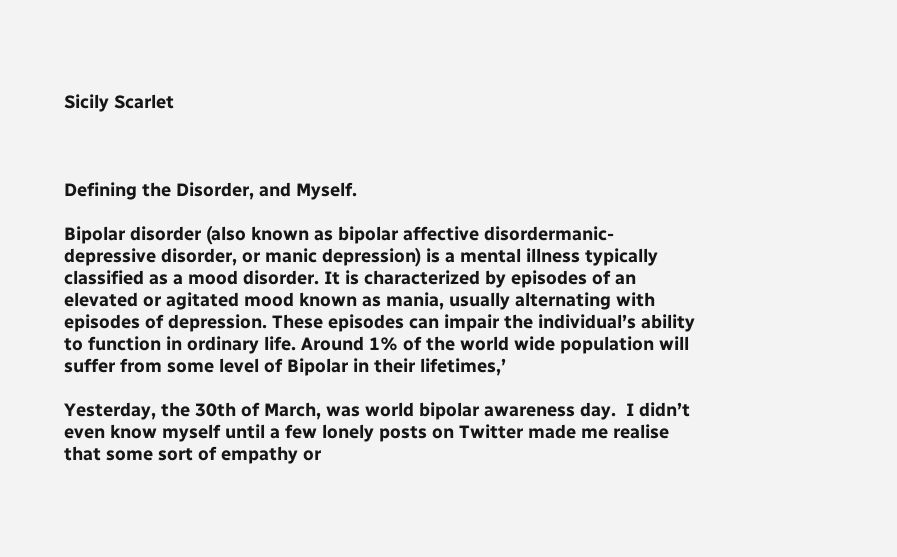Sicily Scarlet



Defining the Disorder, and Myself.

Bipolar disorder (also known as bipolar affective disordermanic-depressive disorder, or manic depression) is a mental illness typically classified as a mood disorder. It is characterized by episodes of an elevated or agitated mood known as mania, usually alternating with episodes of depression. These episodes can impair the individual’s ability to function in ordinary life. Around 1% of the world wide population will suffer from some level of Bipolar in their lifetimes,’

Yesterday, the 30th of March, was world bipolar awareness day.  I didn’t even know myself until a few lonely posts on Twitter made me realise that some sort of empathy or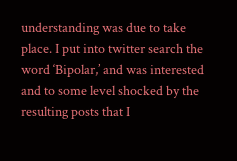understanding was due to take place. I put into twitter search the word ‘Bipolar,’ and was interested and to some level shocked by the resulting posts that I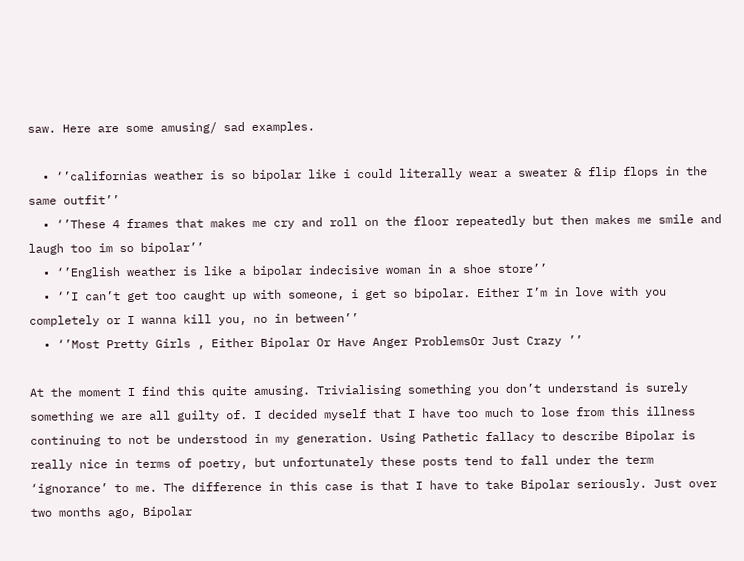saw. Here are some amusing/ sad examples.

  • ‘’californias weather is so bipolar like i could literally wear a sweater & flip flops in the same outfit’’
  • ‘’These 4 frames that makes me cry and roll on the floor repeatedly but then makes me smile and laugh too im so bipolar’’
  • ‘’English weather is like a bipolar indecisive woman in a shoe store’’
  • ‘’I can’t get too caught up with someone, i get so bipolar. Either I’m in love with you completely or I wanna kill you, no in between’’
  • ‘’Most Pretty Girls , Either Bipolar Or Have Anger ProblemsOr Just Crazy ’’

At the moment I find this quite amusing. Trivialising something you don’t understand is surely something we are all guilty of. I decided myself that I have too much to lose from this illness continuing to not be understood in my generation. Using Pathetic fallacy to describe Bipolar is really nice in terms of poetry, but unfortunately these posts tend to fall under the term ‘ignorance’ to me. The difference in this case is that I have to take Bipolar seriously. Just over two months ago, Bipolar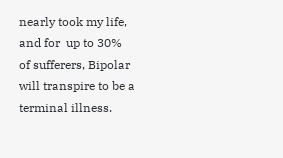nearly took my life, and for  up to 30% of sufferers, Bipolar will transpire to be a terminal illness.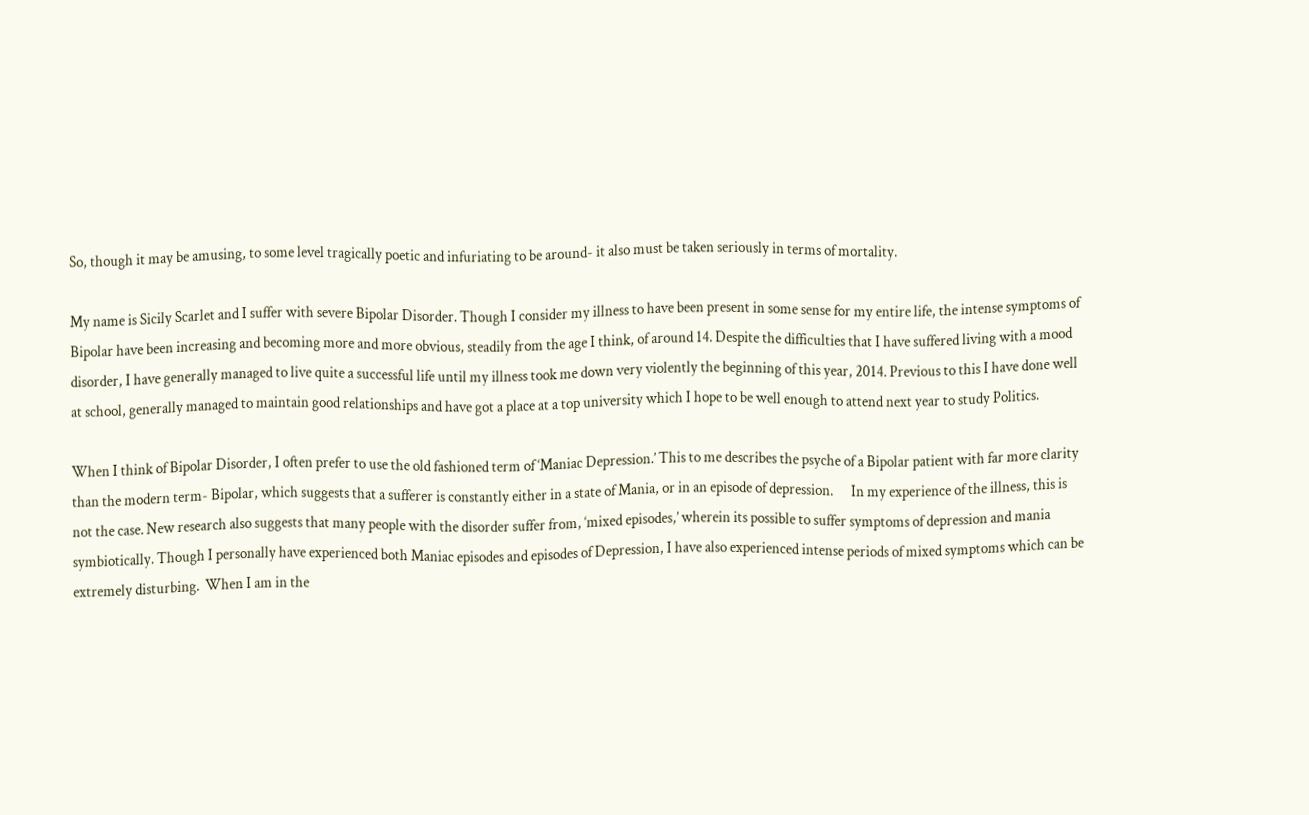So, though it may be amusing, to some level tragically poetic and infuriating to be around- it also must be taken seriously in terms of mortality.

My name is Sicily Scarlet and I suffer with severe Bipolar Disorder. Though I consider my illness to have been present in some sense for my entire life, the intense symptoms of Bipolar have been increasing and becoming more and more obvious, steadily from the age I think, of around 14. Despite the difficulties that I have suffered living with a mood disorder, I have generally managed to live quite a successful life until my illness took me down very violently the beginning of this year, 2014. Previous to this I have done well at school, generally managed to maintain good relationships and have got a place at a top university which I hope to be well enough to attend next year to study Politics.

When I think of Bipolar Disorder, I often prefer to use the old fashioned term of ‘Maniac Depression.’ This to me describes the psyche of a Bipolar patient with far more clarity than the modern term- Bipolar, which suggests that a sufferer is constantly either in a state of Mania, or in an episode of depression.      In my experience of the illness, this is not the case. New research also suggests that many people with the disorder suffer from, ‘mixed episodes,’ wherein its possible to suffer symptoms of depression and mania symbiotically. Though I personally have experienced both Maniac episodes and episodes of Depression, I have also experienced intense periods of mixed symptoms which can be extremely disturbing.  When I am in the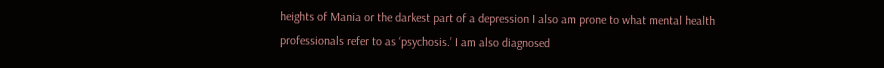heights of Mania or the darkest part of a depression I also am prone to what mental health professionals refer to as ‘psychosis.’ I am also diagnosed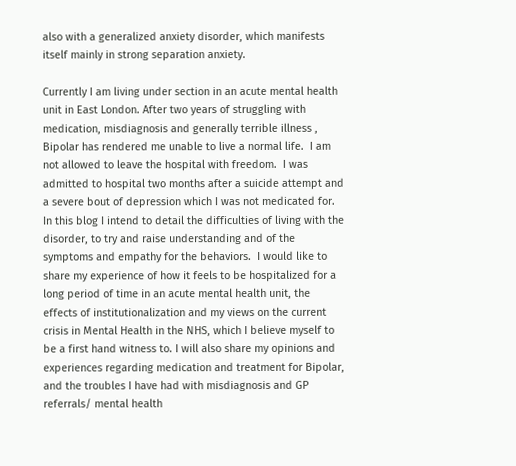also with a generalized anxiety disorder, which manifests itself mainly in strong separation anxiety.

Currently I am living under section in an acute mental health unit in East London. After two years of struggling with medication, misdiagnosis and generally terrible illness , Bipolar has rendered me unable to live a normal life.  I am not allowed to leave the hospital with freedom.  I was admitted to hospital two months after a suicide attempt and a severe bout of depression which I was not medicated for. In this blog I intend to detail the difficulties of living with the disorder, to try and raise understanding and of the symptoms and empathy for the behaviors.  I would like to share my experience of how it feels to be hospitalized for a long period of time in an acute mental health unit, the effects of institutionalization and my views on the current crisis in Mental Health in the NHS, which I believe myself to be a first hand witness to. I will also share my opinions and experiences regarding medication and treatment for Bipolar, and the troubles I have had with misdiagnosis and GP referrals/ mental health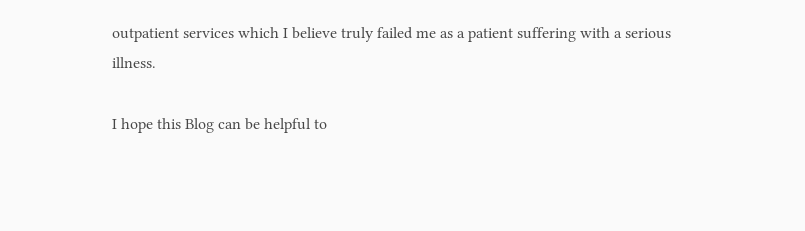outpatient services which I believe truly failed me as a patient suffering with a serious illness.

I hope this Blog can be helpful to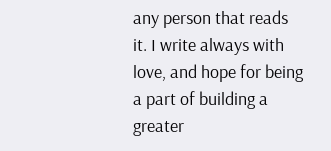any person that reads it. I write always with love, and hope for being a part of building a greater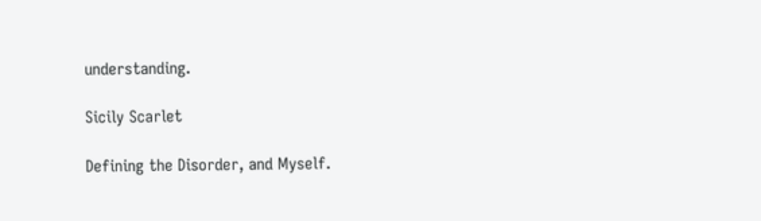understanding.

Sicily Scarlet

Defining the Disorder, and Myself.